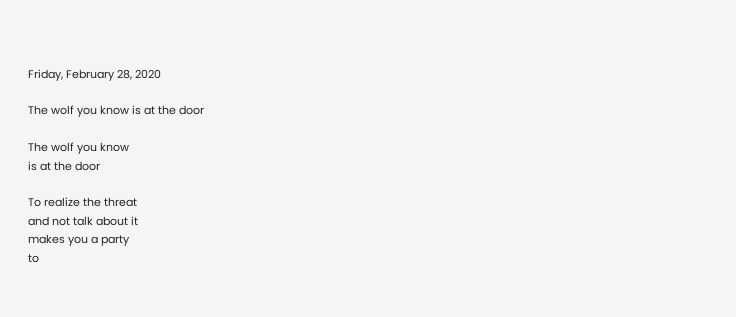Friday, February 28, 2020

The wolf you know is at the door

The wolf you know
is at the door

To realize the threat
and not talk about it
makes you a party
to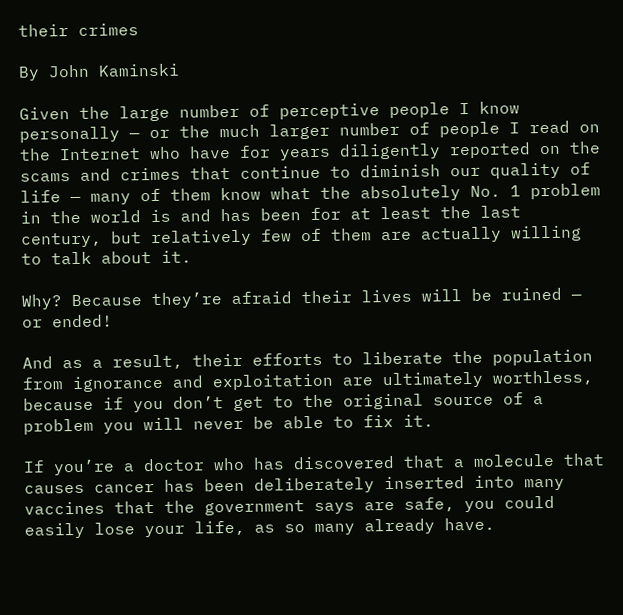their crimes

By John Kaminski

Given the large number of perceptive people I know personally — or the much larger number of people I read on the Internet who have for years diligently reported on the scams and crimes that continue to diminish our quality of life — many of them know what the absolutely No. 1 problem in the world is and has been for at least the last century, but relatively few of them are actually willing to talk about it.

Why? Because they’re afraid their lives will be ruined — or ended!

And as a result, their efforts to liberate the population from ignorance and exploitation are ultimately worthless, because if you don’t get to the original source of a problem you will never be able to fix it.

If you’re a doctor who has discovered that a molecule that causes cancer has been deliberately inserted into many vaccines that the government says are safe, you could easily lose your life, as so many already have.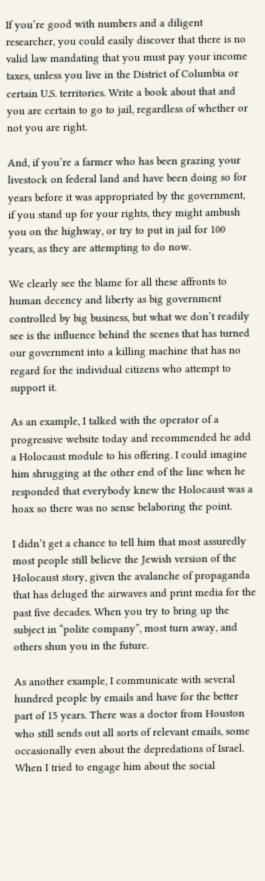If you’re good with numbers and a diligent researcher, you could easily discover that there is no valid law mandating that you must pay your income taxes, unless you live in the District of Columbia or certain U.S. territories. Write a book about that and you are certain to go to jail, regardless of whether or not you are right.

And, if you’re a farmer who has been grazing your livestock on federal land and have been doing so for years before it was appropriated by the government, if you stand up for your rights, they might ambush you on the highway, or try to put in jail for 100 years, as they are attempting to do now.

We clearly see the blame for all these affronts to human decency and liberty as big government controlled by big business, but what we don’t readily see is the influence behind the scenes that has turned our government into a killing machine that has no regard for the individual citizens who attempt to support it.

As an example, I talked with the operator of a progressive website today and recommended he add a Holocaust module to his offering. I could imagine him shrugging at the other end of the line when he responded that everybody knew the Holocaust was a hoax so there was no sense belaboring the point.

I didn’t get a chance to tell him that most assuredly most people still believe the Jewish version of the Holocaust story, given the avalanche of propaganda that has deluged the airwaves and print media for the past five decades. When you try to bring up the subject in “polite company”, most turn away, and others shun you in the future.

As another example, I communicate with several hundred people by emails and have for the better part of 15 years. There was a doctor from Houston who still sends out all sorts of relevant emails, some occasionally even about the depredations of Israel. When I tried to engage him about the social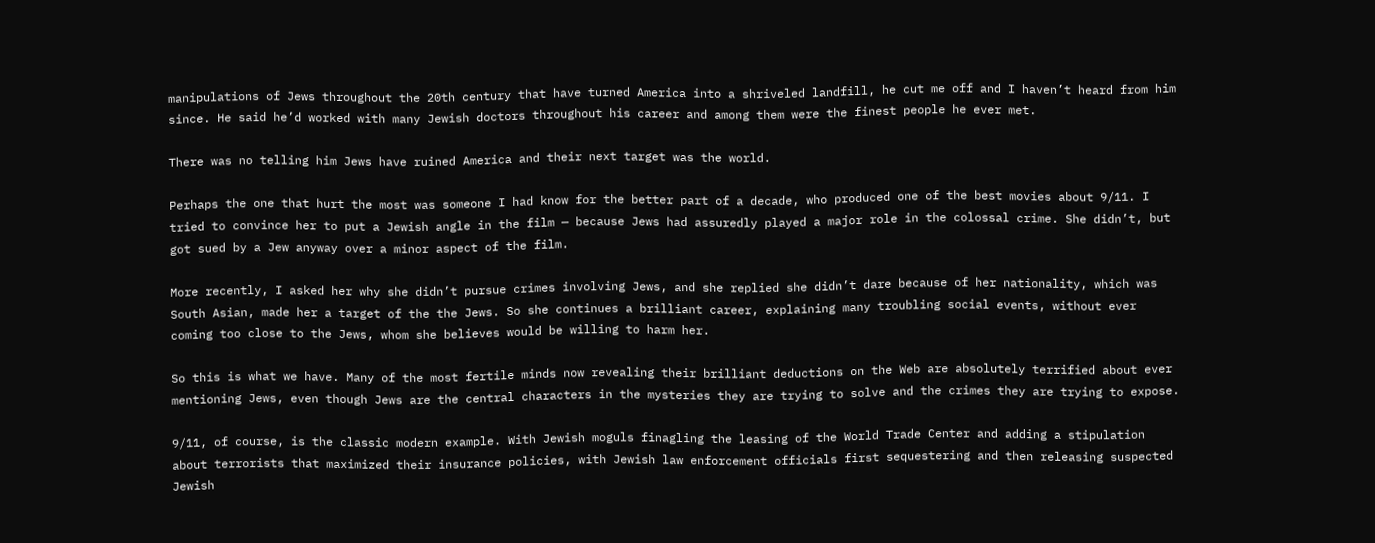manipulations of Jews throughout the 20th century that have turned America into a shriveled landfill, he cut me off and I haven’t heard from him since. He said he’d worked with many Jewish doctors throughout his career and among them were the finest people he ever met.

There was no telling him Jews have ruined America and their next target was the world.

Perhaps the one that hurt the most was someone I had know for the better part of a decade, who produced one of the best movies about 9/11. I tried to convince her to put a Jewish angle in the film — because Jews had assuredly played a major role in the colossal crime. She didn’t, but got sued by a Jew anyway over a minor aspect of the film.

More recently, I asked her why she didn’t pursue crimes involving Jews, and she replied she didn’t dare because of her nationality, which was South Asian, made her a target of the the Jews. So she continues a brilliant career, explaining many troubling social events, without ever coming too close to the Jews, whom she believes would be willing to harm her.

So this is what we have. Many of the most fertile minds now revealing their brilliant deductions on the Web are absolutely terrified about ever mentioning Jews, even though Jews are the central characters in the mysteries they are trying to solve and the crimes they are trying to expose.

9/11, of course, is the classic modern example. With Jewish moguls finagling the leasing of the World Trade Center and adding a stipulation about terrorists that maximized their insurance policies, with Jewish law enforcement officials first sequestering and then releasing suspected Jewish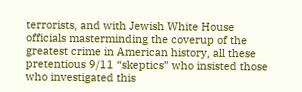terrorists, and with Jewish White House officials masterminding the coverup of the greatest crime in American history, all these pretentious 9/11 “skeptics” who insisted those who investigated this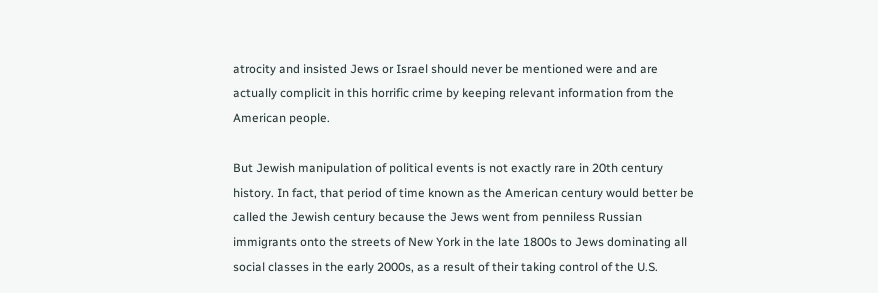atrocity and insisted Jews or Israel should never be mentioned were and are actually complicit in this horrific crime by keeping relevant information from the American people.

But Jewish manipulation of political events is not exactly rare in 20th century history. In fact, that period of time known as the American century would better be called the Jewish century because the Jews went from penniless Russian immigrants onto the streets of New York in the late 1800s to Jews dominating all social classes in the early 2000s, as a result of their taking control of the U.S.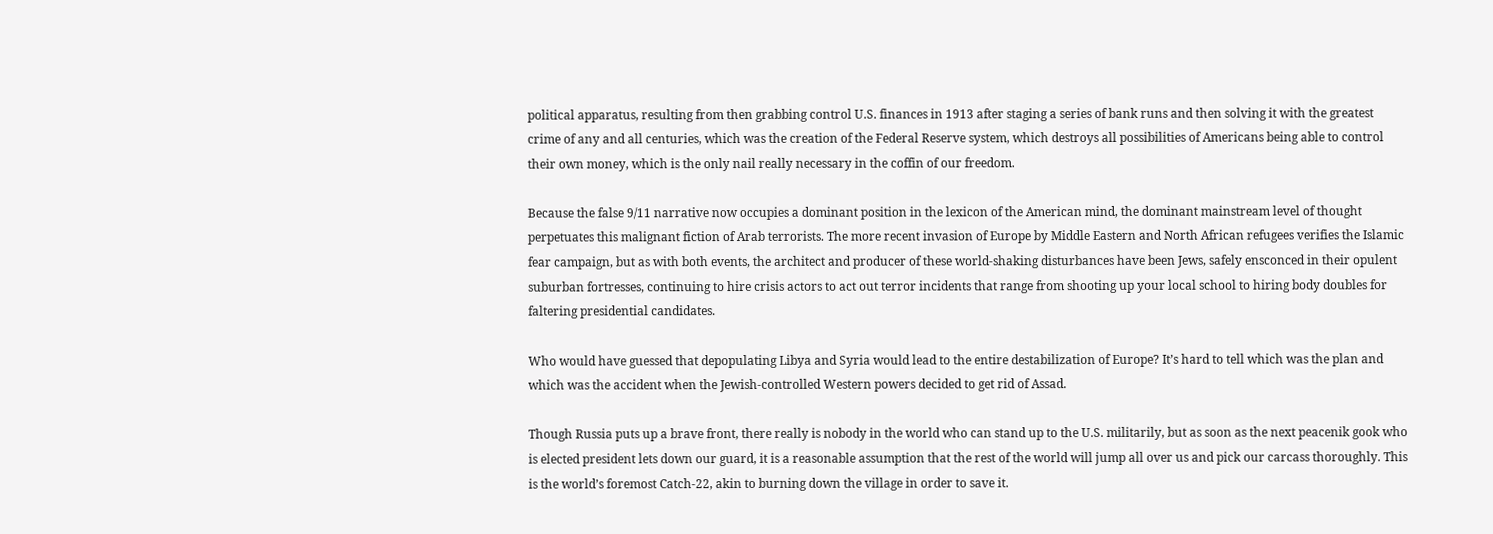political apparatus, resulting from then grabbing control U.S. finances in 1913 after staging a series of bank runs and then solving it with the greatest crime of any and all centuries, which was the creation of the Federal Reserve system, which destroys all possibilities of Americans being able to control their own money, which is the only nail really necessary in the coffin of our freedom.

Because the false 9/11 narrative now occupies a dominant position in the lexicon of the American mind, the dominant mainstream level of thought perpetuates this malignant fiction of Arab terrorists. The more recent invasion of Europe by Middle Eastern and North African refugees verifies the Islamic fear campaign, but as with both events, the architect and producer of these world-shaking disturbances have been Jews, safely ensconced in their opulent suburban fortresses, continuing to hire crisis actors to act out terror incidents that range from shooting up your local school to hiring body doubles for faltering presidential candidates.

Who would have guessed that depopulating Libya and Syria would lead to the entire destabilization of Europe? It’s hard to tell which was the plan and which was the accident when the Jewish-controlled Western powers decided to get rid of Assad.

Though Russia puts up a brave front, there really is nobody in the world who can stand up to the U.S. militarily, but as soon as the next peacenik gook who is elected president lets down our guard, it is a reasonable assumption that the rest of the world will jump all over us and pick our carcass thoroughly. This is the world’s foremost Catch-22, akin to burning down the village in order to save it.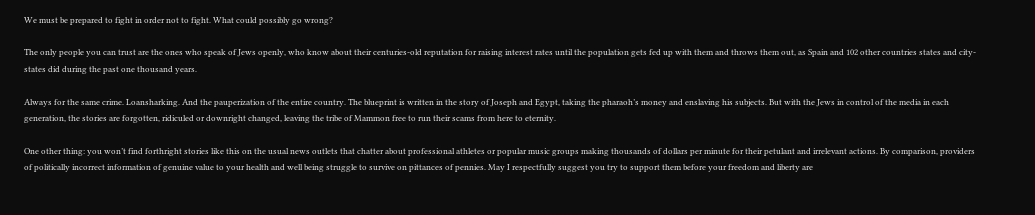We must be prepared to fight in order not to fight. What could possibly go wrong?

The only people you can trust are the ones who speak of Jews openly, who know about their centuries-old reputation for raising interest rates until the population gets fed up with them and throws them out, as Spain and 102 other countries states and city-states did during the past one thousand years.

Always for the same crime. Loansharking. And the pauperization of the entire country. The blueprint is written in the story of Joseph and Egypt, taking the pharaoh’s money and enslaving his subjects. But with the Jews in control of the media in each generation, the stories are forgotten, ridiculed or downright changed, leaving the tribe of Mammon free to run their scams from here to eternity.

One other thing: you won’t find forthright stories like this on the usual news outlets that chatter about professional athletes or popular music groups making thousands of dollars per minute for their petulant and irrelevant actions. By comparison, providers of politically incorrect information of genuine value to your health and well being struggle to survive on pittances of pennies. May I respectfully suggest you try to support them before your freedom and liberty are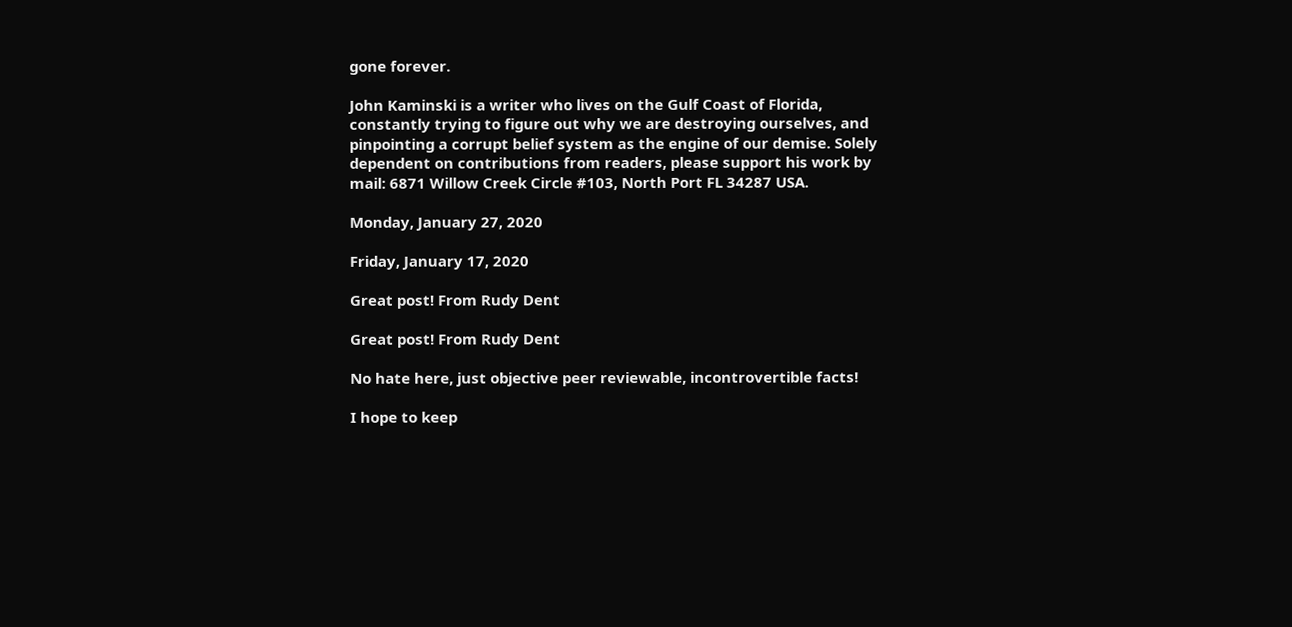gone forever.

John Kaminski is a writer who lives on the Gulf Coast of Florida, constantly trying to figure out why we are destroying ourselves, and pinpointing a corrupt belief system as the engine of our demise. Solely dependent on contributions from readers, please support his work by mail: 6871 Willow Creek Circle #103, North Port FL 34287 USA.

Monday, January 27, 2020

Friday, January 17, 2020

Great post! From Rudy Dent

Great post! From Rudy Dent

No hate here, just objective peer reviewable, incontrovertible facts!

I hope to keep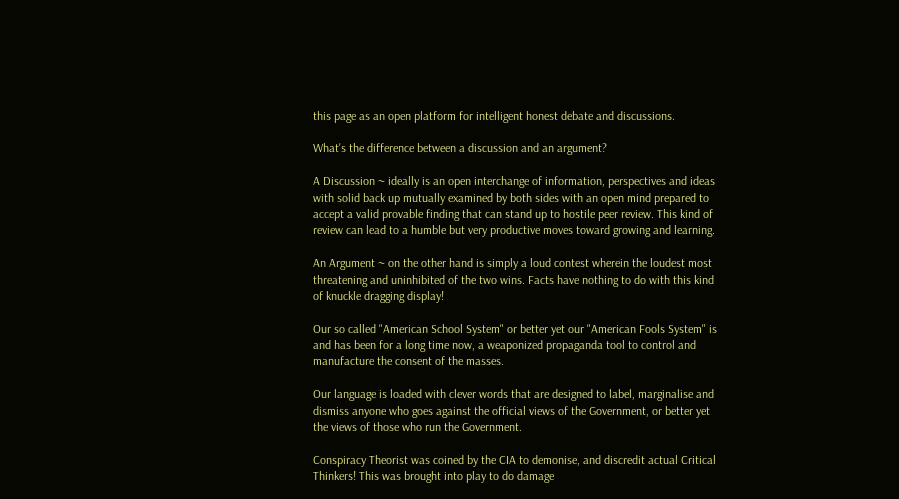this page as an open platform for intelligent honest debate and discussions.

What's the difference between a discussion and an argument?

A Discussion ~ ideally is an open interchange of information, perspectives and ideas with solid back up mutually examined by both sides with an open mind prepared to accept a valid provable finding that can stand up to hostile peer review. This kind of review can lead to a humble but very productive moves toward growing and learning.

An Argument ~ on the other hand is simply a loud contest wherein the loudest most threatening and uninhibited of the two wins. Facts have nothing to do with this kind of knuckle dragging display!

Our so called "American School System" or better yet our "American Fools System" is and has been for a long time now, a weaponized propaganda tool to control and manufacture the consent of the masses.

Our language is loaded with clever words that are designed to label, marginalise and dismiss anyone who goes against the official views of the Government, or better yet the views of those who run the Government.

Conspiracy Theorist was coined by the CIA to demonise, and discredit actual Critical Thinkers! This was brought into play to do damage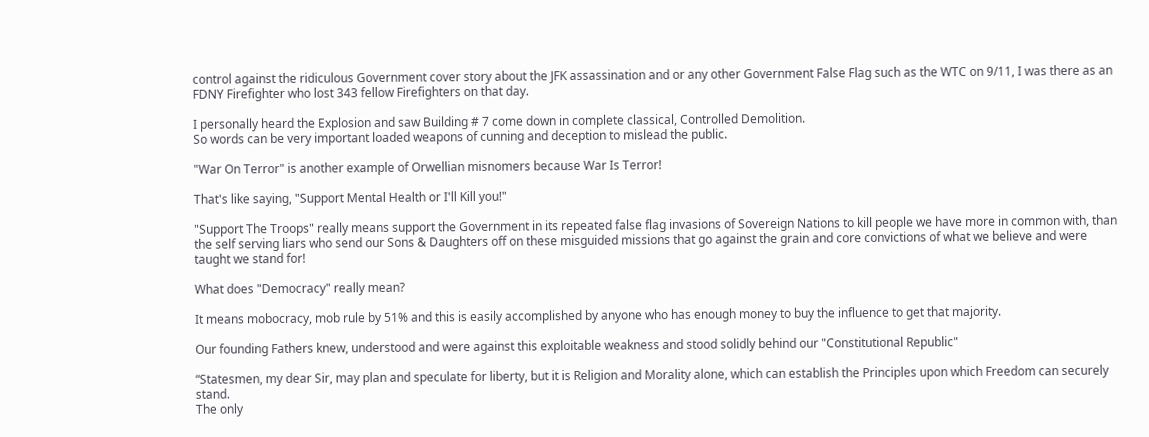control against the ridiculous Government cover story about the JFK assassination and or any other Government False Flag such as the WTC on 9/11, I was there as an FDNY Firefighter who lost 343 fellow Firefighters on that day.

I personally heard the Explosion and saw Building # 7 come down in complete classical, Controlled Demolition.
So words can be very important loaded weapons of cunning and deception to mislead the public.

"War On Terror" is another example of Orwellian misnomers because War Is Terror!

That's like saying, "Support Mental Health or I'll Kill you!"

"Support The Troops" really means support the Government in its repeated false flag invasions of Sovereign Nations to kill people we have more in common with, than the self serving liars who send our Sons & Daughters off on these misguided missions that go against the grain and core convictions of what we believe and were taught we stand for!

What does "Democracy" really mean?

It means mobocracy, mob rule by 51% and this is easily accomplished by anyone who has enough money to buy the influence to get that majority.

Our founding Fathers knew, understood and were against this exploitable weakness and stood solidly behind our "Constitutional Republic"

“Statesmen, my dear Sir, may plan and speculate for liberty, but it is Religion and Morality alone, which can establish the Principles upon which Freedom can securely stand.
The only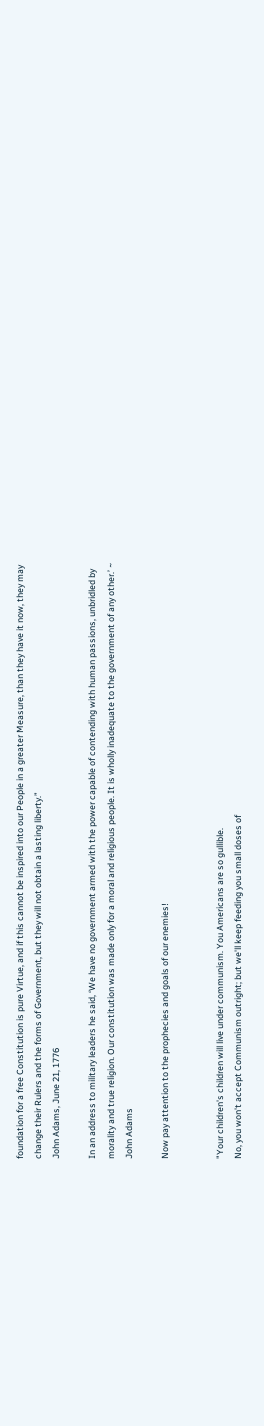foundation for a free Constitution is pure Virtue, and if this cannot be inspired into our People in a greater Measure, than they have it now, they may change their Rulers and the forms of Government, but they will not obtain a lasting liberty.”
John Adams, June 21, 1776

In an address to military leaders he said, ‘We have no government armed with the power capable of contending with human passions, unbridled by morality and true religion. Our constitution was made only for a moral and religious people. It is wholly inadequate to the government of any other.’ ~ John Adams

Now pay attention to the prophecies and goals of our enemies!


"Your children's children will live under communism. You Americans are so gullible.
No, you won't accept Communism outright; but we'll keep feeding you small doses of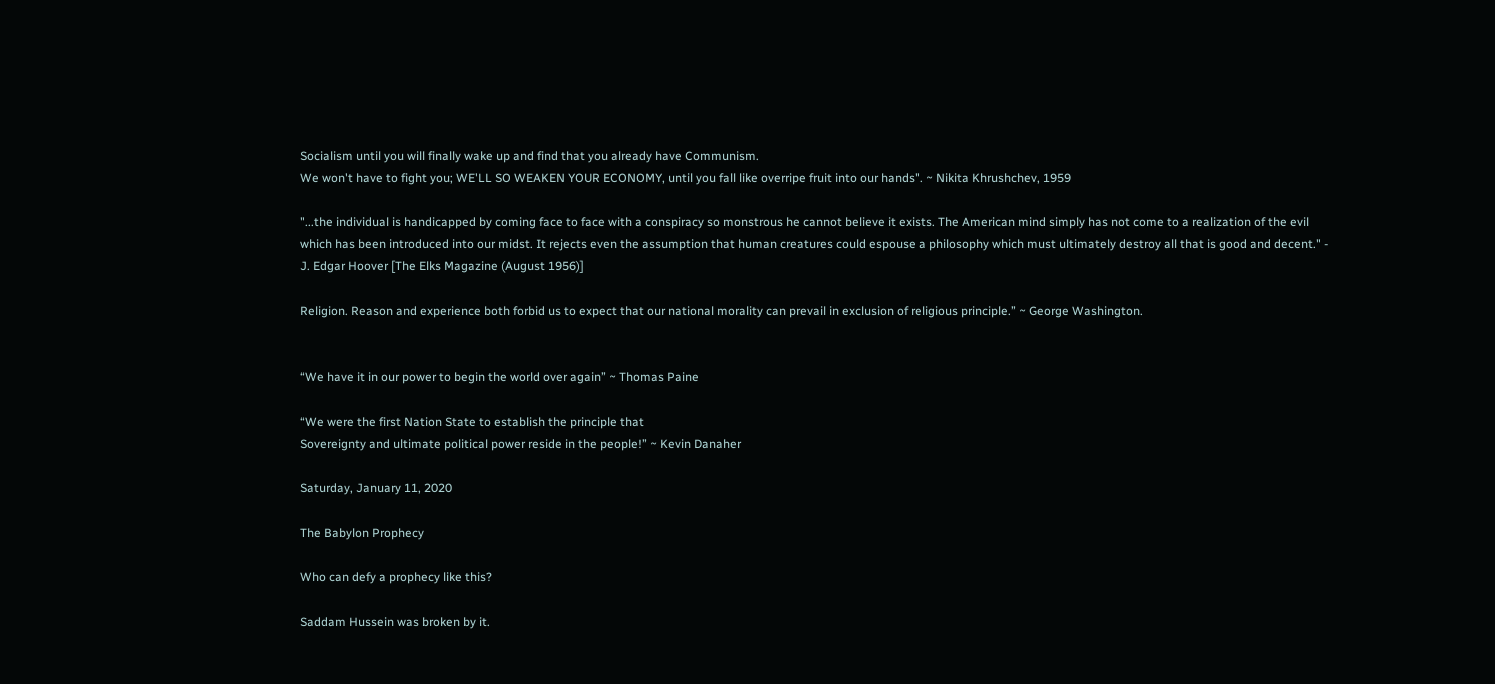Socialism until you will finally wake up and find that you already have Communism.
We won't have to fight you; WE'LL SO WEAKEN YOUR ECONOMY, until you fall like overripe fruit into our hands". ~ Nikita Khrushchev, 1959

"...the individual is handicapped by coming face to face with a conspiracy so monstrous he cannot believe it exists. The American mind simply has not come to a realization of the evil which has been introduced into our midst. It rejects even the assumption that human creatures could espouse a philosophy which must ultimately destroy all that is good and decent." - J. Edgar Hoover [The Elks Magazine (August 1956)]

Religion. Reason and experience both forbid us to expect that our national morality can prevail in exclusion of religious principle.” ~ George Washington.


“We have it in our power to begin the world over again” ~ Thomas Paine

“We were the first Nation State to establish the principle that
Sovereignty and ultimate political power reside in the people!” ~ Kevin Danaher

Saturday, January 11, 2020

The Babylon Prophecy

Who can defy a prophecy like this?

Saddam Hussein was broken by it.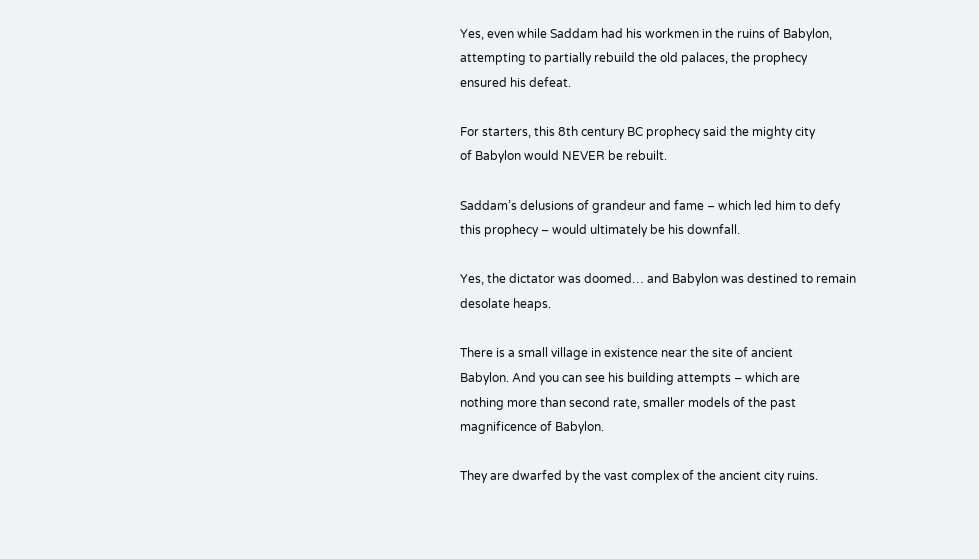Yes, even while Saddam had his workmen in the ruins of Babylon,
attempting to partially rebuild the old palaces, the prophecy
ensured his defeat.

For starters, this 8th century BC prophecy said the mighty city
of Babylon would NEVER be rebuilt.

Saddam’s delusions of grandeur and fame – which led him to defy
this prophecy – would ultimately be his downfall.

Yes, the dictator was doomed… and Babylon was destined to remain
desolate heaps.

There is a small village in existence near the site of ancient
Babylon. And you can see his building attempts – which are
nothing more than second rate, smaller models of the past
magnificence of Babylon.

They are dwarfed by the vast complex of the ancient city ruins.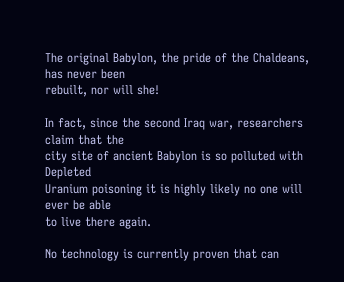The original Babylon, the pride of the Chaldeans, has never been
rebuilt, nor will she!

In fact, since the second Iraq war, researchers claim that the
city site of ancient Babylon is so polluted with Depleted
Uranium poisoning it is highly likely no one will ever be able
to live there again.

No technology is currently proven that can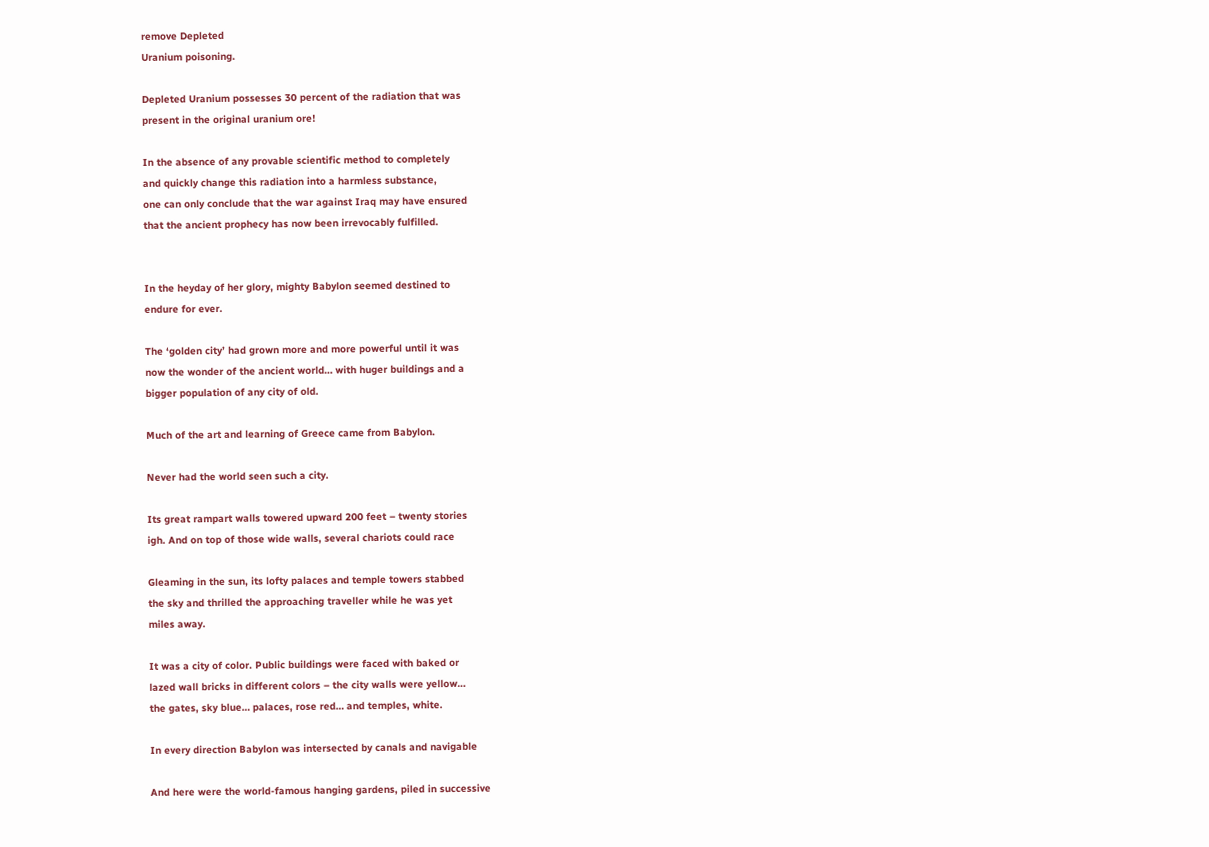remove Depleted
Uranium poisoning.

Depleted Uranium possesses 30 percent of the radiation that was
present in the original uranium ore!

In the absence of any provable scientific method to completely
and quickly change this radiation into a harmless substance,
one can only conclude that the war against Iraq may have ensured
that the ancient prophecy has now been irrevocably fulfilled.


In the heyday of her glory, mighty Babylon seemed destined to
endure for ever.

The ‘golden city’ had grown more and more powerful until it was
now the wonder of the ancient world… with huger buildings and a
bigger population of any city of old.

Much of the art and learning of Greece came from Babylon.

Never had the world seen such a city.

Its great rampart walls towered upward 200 feet – twenty stories
igh. And on top of those wide walls, several chariots could race

Gleaming in the sun, its lofty palaces and temple towers stabbed
the sky and thrilled the approaching traveller while he was yet
miles away.

It was a city of color. Public buildings were faced with baked or
lazed wall bricks in different colors – the city walls were yellow…
the gates, sky blue… palaces, rose red… and temples, white.

In every direction Babylon was intersected by canals and navigable

And here were the world-famous hanging gardens, piled in successive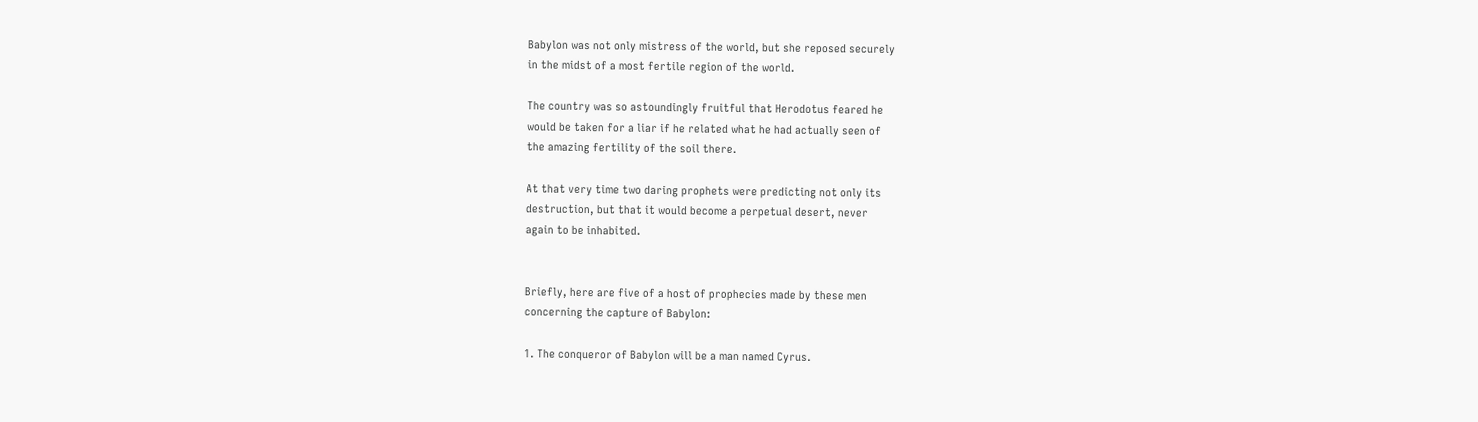Babylon was not only mistress of the world, but she reposed securely
in the midst of a most fertile region of the world.

The country was so astoundingly fruitful that Herodotus feared he
would be taken for a liar if he related what he had actually seen of
the amazing fertility of the soil there.

At that very time two daring prophets were predicting not only its
destruction, but that it would become a perpetual desert, never
again to be inhabited.


Briefly, here are five of a host of prophecies made by these men
concerning the capture of Babylon:

1. The conqueror of Babylon will be a man named Cyrus.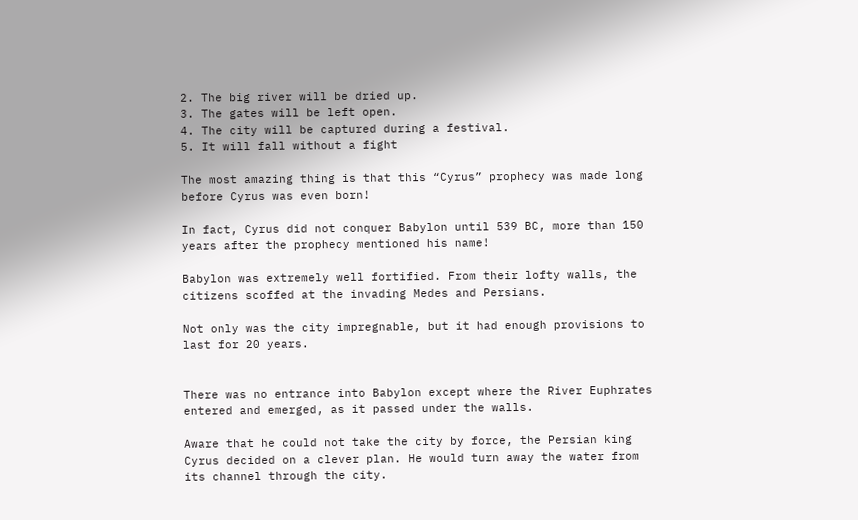2. The big river will be dried up.
3. The gates will be left open.
4. The city will be captured during a festival.
5. It will fall without a fight

The most amazing thing is that this “Cyrus” prophecy was made long
before Cyrus was even born!

In fact, Cyrus did not conquer Babylon until 539 BC, more than 150
years after the prophecy mentioned his name!

Babylon was extremely well fortified. From their lofty walls, the
citizens scoffed at the invading Medes and Persians.

Not only was the city impregnable, but it had enough provisions to
last for 20 years.


There was no entrance into Babylon except where the River Euphrates
entered and emerged, as it passed under the walls.

Aware that he could not take the city by force, the Persian king
Cyrus decided on a clever plan. He would turn away the water from
its channel through the city.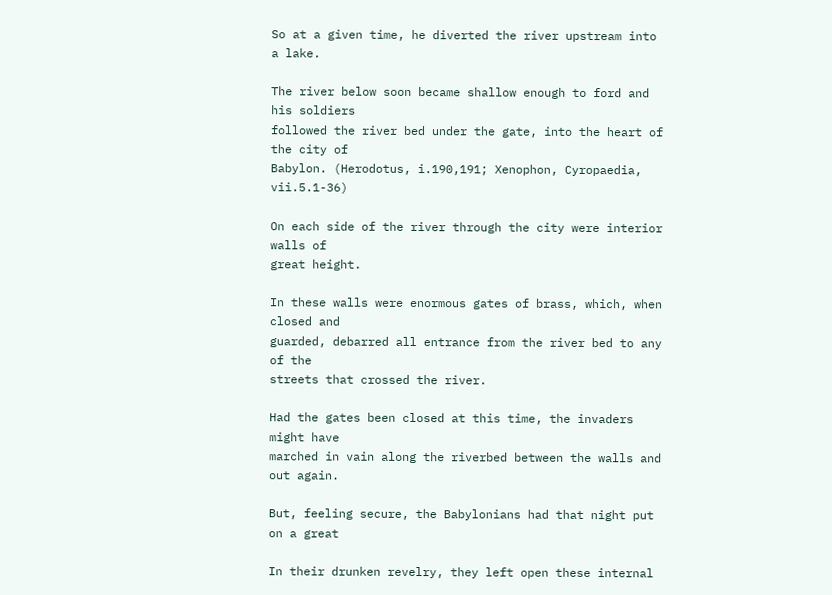So at a given time, he diverted the river upstream into a lake.

The river below soon became shallow enough to ford and his soldiers
followed the river bed under the gate, into the heart of the city of
Babylon. (Herodotus, i.190,191; Xenophon, Cyropaedia, vii.5.1-36)

On each side of the river through the city were interior walls of
great height.

In these walls were enormous gates of brass, which, when closed and
guarded, debarred all entrance from the river bed to any of the
streets that crossed the river.

Had the gates been closed at this time, the invaders might have
marched in vain along the riverbed between the walls and out again.

But, feeling secure, the Babylonians had that night put on a great

In their drunken revelry, they left open these internal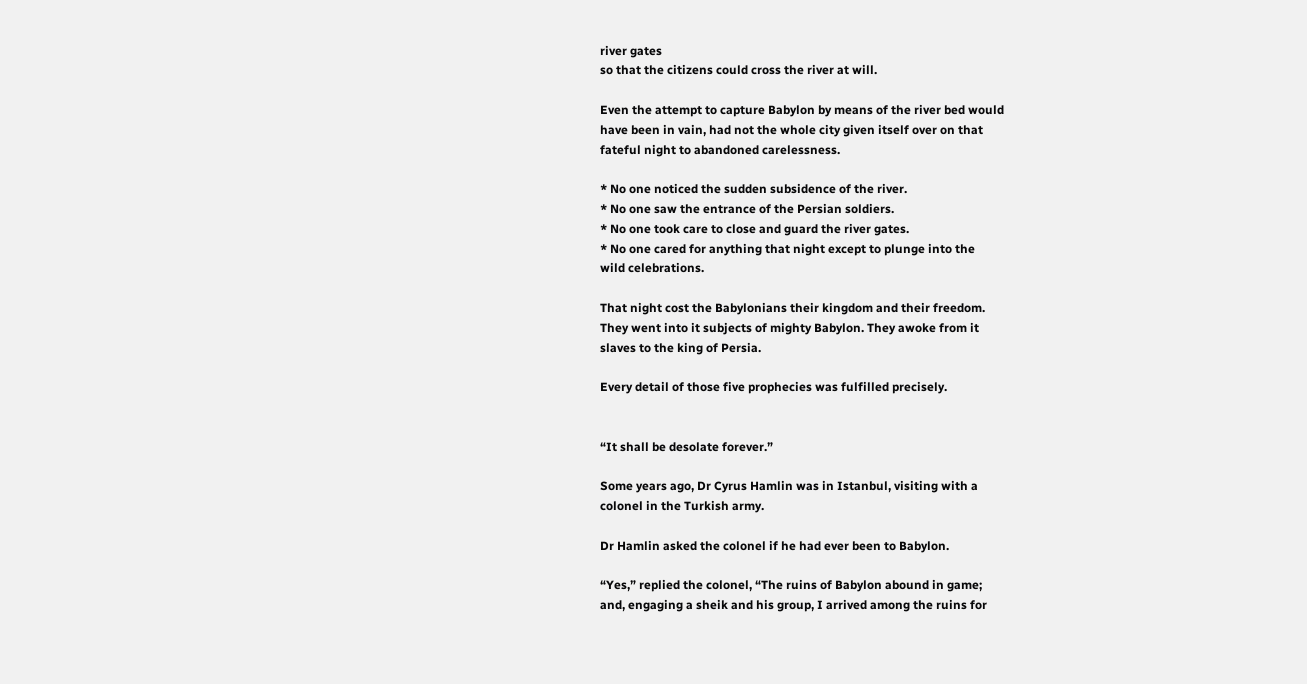river gates
so that the citizens could cross the river at will.

Even the attempt to capture Babylon by means of the river bed would
have been in vain, had not the whole city given itself over on that
fateful night to abandoned carelessness.

* No one noticed the sudden subsidence of the river.
* No one saw the entrance of the Persian soldiers.
* No one took care to close and guard the river gates.
* No one cared for anything that night except to plunge into the
wild celebrations.

That night cost the Babylonians their kingdom and their freedom.
They went into it subjects of mighty Babylon. They awoke from it
slaves to the king of Persia.

Every detail of those five prophecies was fulfilled precisely.


“It shall be desolate forever.”

Some years ago, Dr Cyrus Hamlin was in Istanbul, visiting with a
colonel in the Turkish army.

Dr Hamlin asked the colonel if he had ever been to Babylon.

“Yes,” replied the colonel, “The ruins of Babylon abound in game;
and, engaging a sheik and his group, I arrived among the ruins for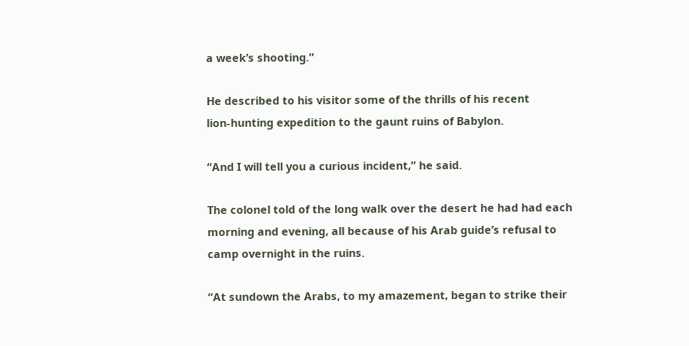a week’s shooting.”

He described to his visitor some of the thrills of his recent
lion-hunting expedition to the gaunt ruins of Babylon.

“And I will tell you a curious incident,” he said.

The colonel told of the long walk over the desert he had had each
morning and evening, all because of his Arab guide’s refusal to
camp overnight in the ruins.

“At sundown the Arabs, to my amazement, began to strike their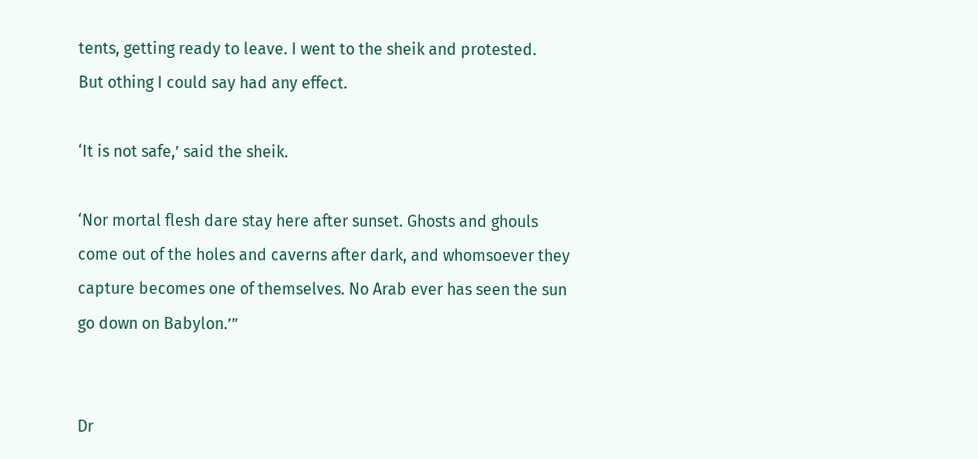tents, getting ready to leave. I went to the sheik and protested.
But othing I could say had any effect.

‘It is not safe,’ said the sheik.

‘Nor mortal flesh dare stay here after sunset. Ghosts and ghouls
come out of the holes and caverns after dark, and whomsoever they
capture becomes one of themselves. No Arab ever has seen the sun
go down on Babylon.’”


Dr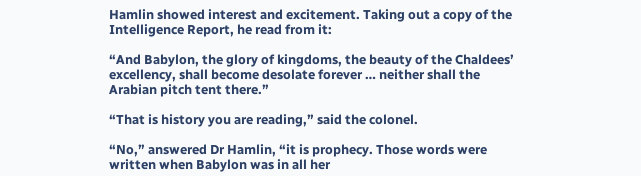Hamlin showed interest and excitement. Taking out a copy of the
Intelligence Report, he read from it:

“And Babylon, the glory of kingdoms, the beauty of the Chaldees’
excellency, shall become desolate forever … neither shall the
Arabian pitch tent there.”

“That is history you are reading,” said the colonel.

“No,” answered Dr Hamlin, “it is prophecy. Those words were
written when Babylon was in all her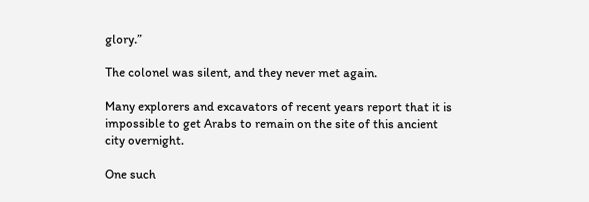glory.”

The colonel was silent, and they never met again.

Many explorers and excavators of recent years report that it is
impossible to get Arabs to remain on the site of this ancient
city overnight.

One such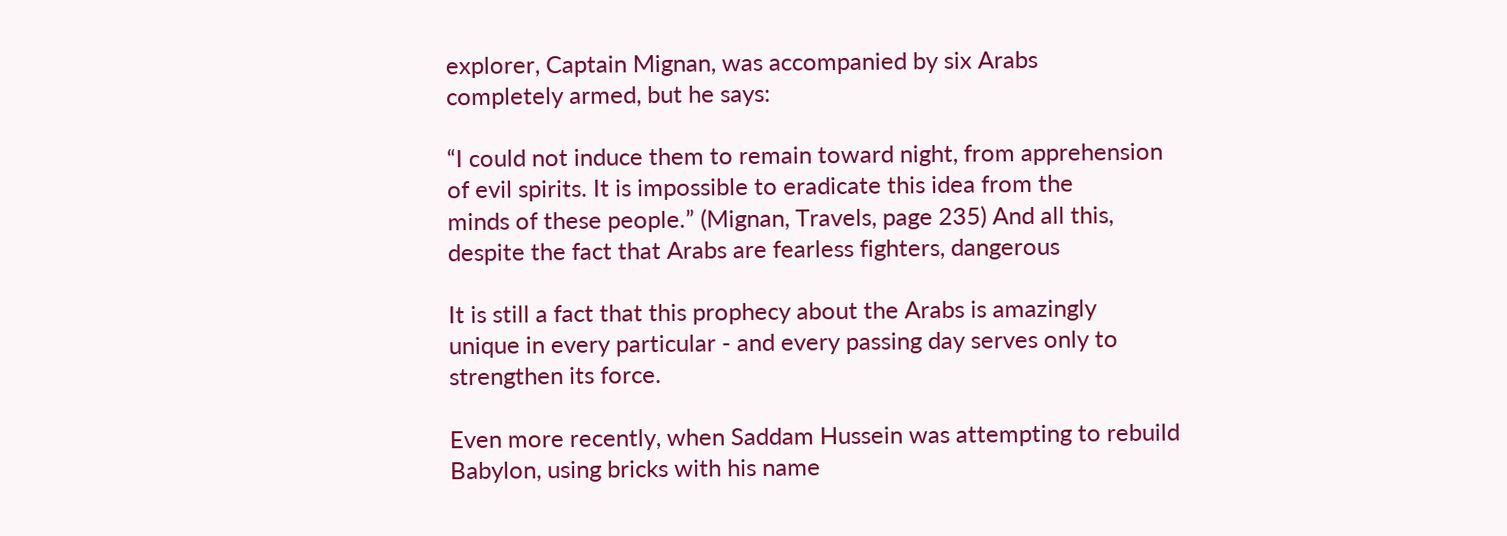explorer, Captain Mignan, was accompanied by six Arabs
completely armed, but he says:

“I could not induce them to remain toward night, from apprehension
of evil spirits. It is impossible to eradicate this idea from the
minds of these people.” (Mignan, Travels, page 235) And all this,
despite the fact that Arabs are fearless fighters, dangerous

It is still a fact that this prophecy about the Arabs is amazingly
unique in every particular - and every passing day serves only to
strengthen its force.

Even more recently, when Saddam Hussein was attempting to rebuild
Babylon, using bricks with his name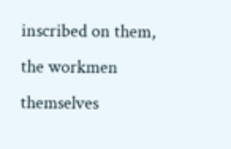inscribed on them, the workmen
themselves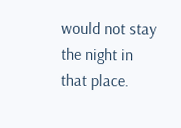would not stay the night in that place.